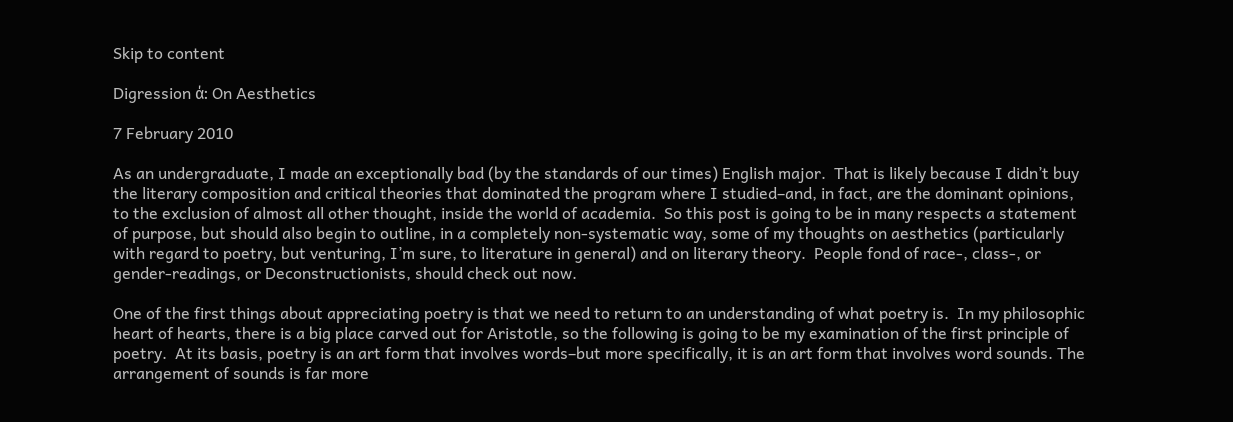Skip to content

Digression ά: On Aesthetics

7 February 2010

As an undergraduate, I made an exceptionally bad (by the standards of our times) English major.  That is likely because I didn’t buy the literary composition and critical theories that dominated the program where I studied–and, in fact, are the dominant opinions, to the exclusion of almost all other thought, inside the world of academia.  So this post is going to be in many respects a statement of purpose, but should also begin to outline, in a completely non-systematic way, some of my thoughts on aesthetics (particularly with regard to poetry, but venturing, I’m sure, to literature in general) and on literary theory.  People fond of race-, class-, or gender-readings, or Deconstructionists, should check out now.

One of the first things about appreciating poetry is that we need to return to an understanding of what poetry is.  In my philosophic heart of hearts, there is a big place carved out for Aristotle, so the following is going to be my examination of the first principle of poetry.  At its basis, poetry is an art form that involves words–but more specifically, it is an art form that involves word sounds. The arrangement of sounds is far more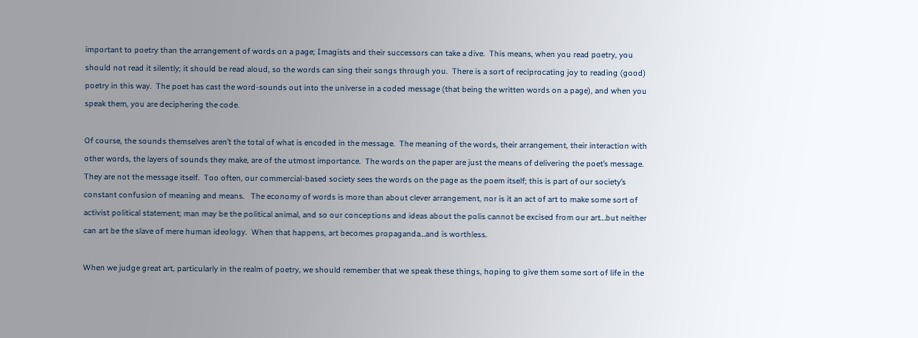important to poetry than the arrangement of words on a page; Imagists and their successors can take a dive.  This means, when you read poetry, you should not read it silently; it should be read aloud, so the words can sing their songs through you.  There is a sort of reciprocating joy to reading (good) poetry in this way.  The poet has cast the word-sounds out into the universe in a coded message (that being the written words on a page), and when you speak them, you are deciphering the code.

Of course, the sounds themselves aren’t the total of what is encoded in the message.  The meaning of the words, their arrangement, their interaction with other words, the layers of sounds they make, are of the utmost importance.  The words on the paper are just the means of delivering the poet’s message.  They are not the message itself.  Too often, our commercial-based society sees the words on the page as the poem itself; this is part of our society’s constant confusion of meaning and means.   The economy of words is more than about clever arrangement, nor is it an act of art to make some sort of activist political statement; man may be the political animal, and so our conceptions and ideas about the polis cannot be excised from our art…but neither can art be the slave of mere human ideology.  When that happens, art becomes propaganda…and is worthless.

When we judge great art, particularly in the realm of poetry, we should remember that we speak these things, hoping to give them some sort of life in the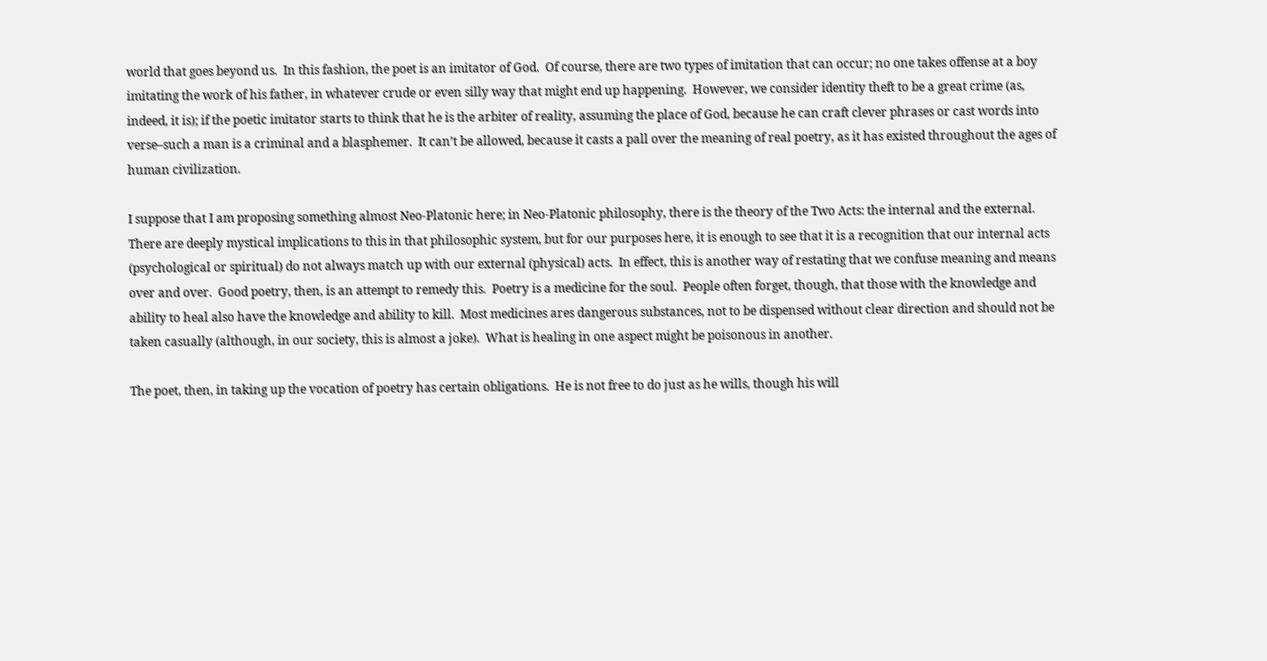world that goes beyond us.  In this fashion, the poet is an imitator of God.  Of course, there are two types of imitation that can occur; no one takes offense at a boy imitating the work of his father, in whatever crude or even silly way that might end up happening.  However, we consider identity theft to be a great crime (as, indeed, it is); if the poetic imitator starts to think that he is the arbiter of reality, assuming the place of God, because he can craft clever phrases or cast words into verse–such a man is a criminal and a blasphemer.  It can’t be allowed, because it casts a pall over the meaning of real poetry, as it has existed throughout the ages of human civilization.

I suppose that I am proposing something almost Neo-Platonic here; in Neo-Platonic philosophy, there is the theory of the Two Acts: the internal and the external.  There are deeply mystical implications to this in that philosophic system, but for our purposes here, it is enough to see that it is a recognition that our internal acts (psychological or spiritual) do not always match up with our external (physical) acts.  In effect, this is another way of restating that we confuse meaning and means over and over.  Good poetry, then, is an attempt to remedy this.  Poetry is a medicine for the soul.  People often forget, though, that those with the knowledge and ability to heal also have the knowledge and ability to kill.  Most medicines ares dangerous substances, not to be dispensed without clear direction and should not be taken casually (although, in our society, this is almost a joke).  What is healing in one aspect might be poisonous in another.

The poet, then, in taking up the vocation of poetry has certain obligations.  He is not free to do just as he wills, though his will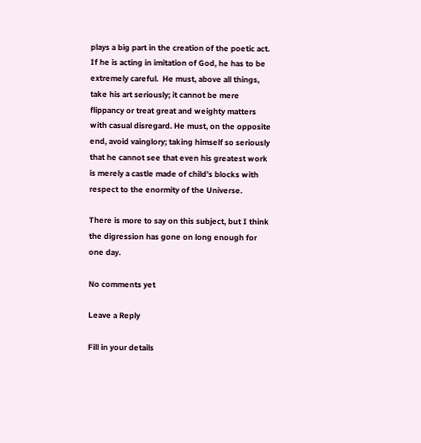plays a big part in the creation of the poetic act.  If he is acting in imitation of God, he has to be extremely careful.  He must, above all things, take his art seriously; it cannot be mere flippancy or treat great and weighty matters with casual disregard. He must, on the opposite end, avoid vainglory; taking himself so seriously that he cannot see that even his greatest work is merely a castle made of child’s blocks with respect to the enormity of the Universe.

There is more to say on this subject, but I think the digression has gone on long enough for one day.

No comments yet

Leave a Reply

Fill in your details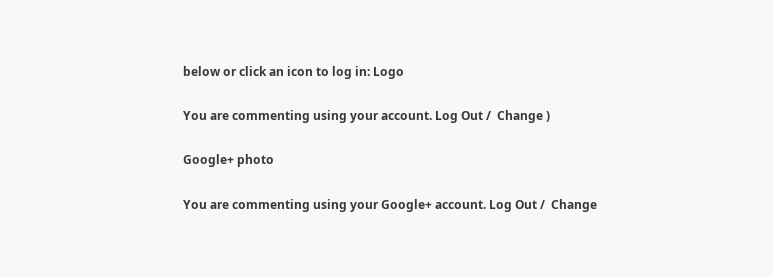below or click an icon to log in: Logo

You are commenting using your account. Log Out /  Change )

Google+ photo

You are commenting using your Google+ account. Log Out /  Change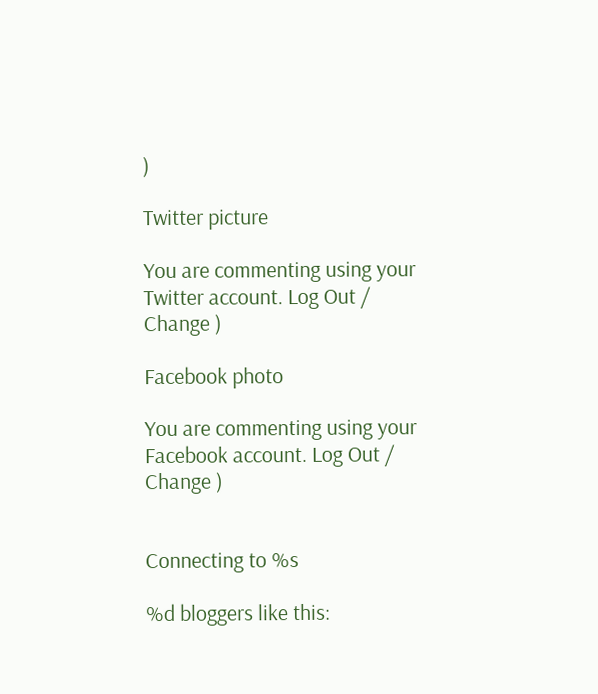)

Twitter picture

You are commenting using your Twitter account. Log Out /  Change )

Facebook photo

You are commenting using your Facebook account. Log Out /  Change )


Connecting to %s

%d bloggers like this: